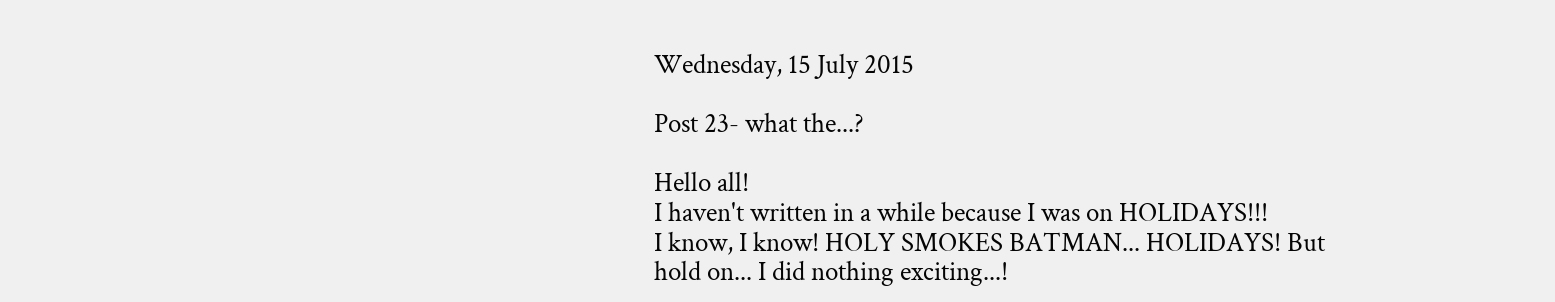Wednesday, 15 July 2015

Post 23- what the...?

Hello all!
I haven't written in a while because I was on HOLIDAYS!!!
I know, I know! HOLY SMOKES BATMAN... HOLIDAYS! But hold on... I did nothing exciting...!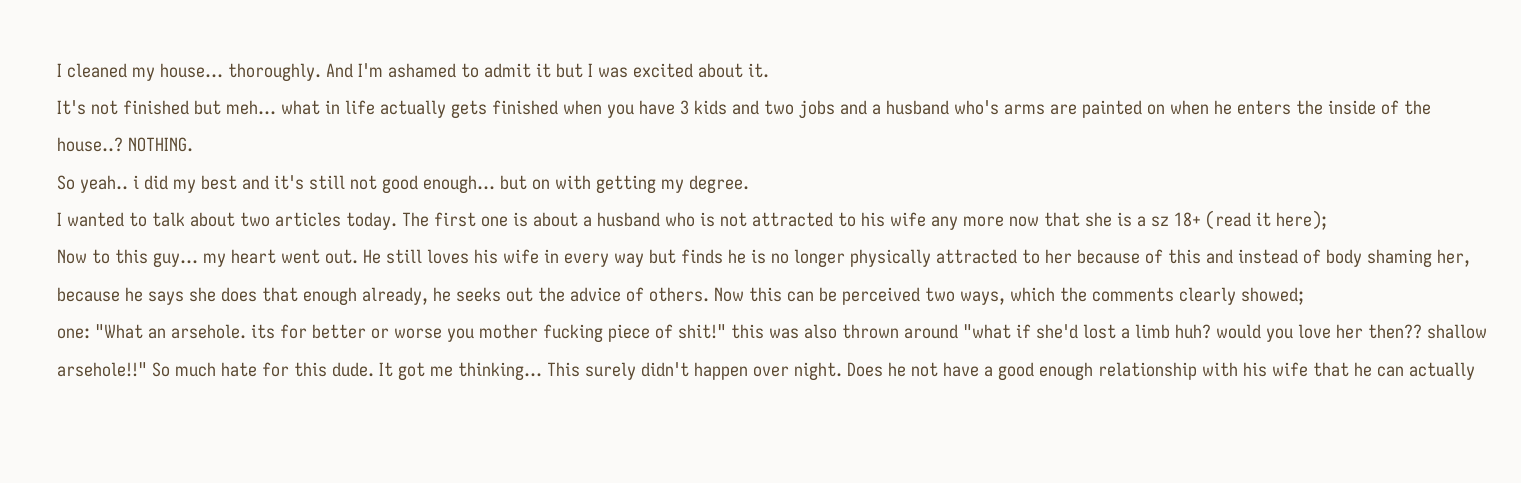I cleaned my house... thoroughly. And I'm ashamed to admit it but I was excited about it.
It's not finished but meh... what in life actually gets finished when you have 3 kids and two jobs and a husband who's arms are painted on when he enters the inside of the house..? NOTHING.
So yeah.. i did my best and it's still not good enough... but on with getting my degree.
I wanted to talk about two articles today. The first one is about a husband who is not attracted to his wife any more now that she is a sz 18+ (read it here);
Now to this guy... my heart went out. He still loves his wife in every way but finds he is no longer physically attracted to her because of this and instead of body shaming her, because he says she does that enough already, he seeks out the advice of others. Now this can be perceived two ways, which the comments clearly showed;
one: "What an arsehole. its for better or worse you mother fucking piece of shit!" this was also thrown around "what if she'd lost a limb huh? would you love her then?? shallow arsehole!!" So much hate for this dude. It got me thinking... This surely didn't happen over night. Does he not have a good enough relationship with his wife that he can actually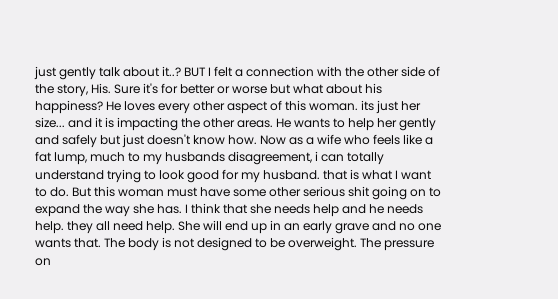just gently talk about it..? BUT I felt a connection with the other side of the story, His. Sure it's for better or worse but what about his happiness? He loves every other aspect of this woman. its just her size... and it is impacting the other areas. He wants to help her gently and safely but just doesn't know how. Now as a wife who feels like a fat lump, much to my husbands disagreement, i can totally understand trying to look good for my husband. that is what I want to do. But this woman must have some other serious shit going on to expand the way she has. I think that she needs help and he needs help. they all need help. She will end up in an early grave and no one wants that. The body is not designed to be overweight. The pressure on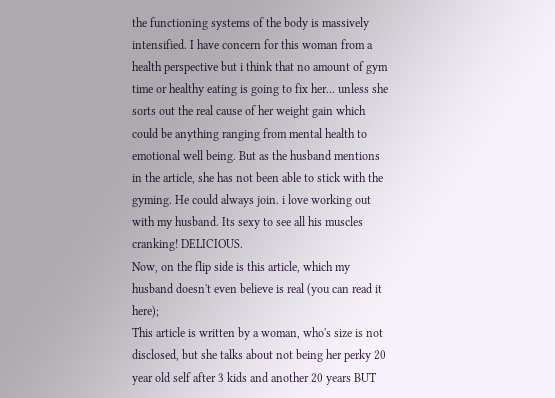the functioning systems of the body is massively intensified. I have concern for this woman from a health perspective but i think that no amount of gym time or healthy eating is going to fix her... unless she sorts out the real cause of her weight gain which could be anything ranging from mental health to emotional well being. But as the husband mentions in the article, she has not been able to stick with the gyming. He could always join. i love working out with my husband. Its sexy to see all his muscles cranking! DELICIOUS.
Now, on the flip side is this article, which my husband doesn't even believe is real (you can read it here);
This article is written by a woman, who's size is not disclosed, but she talks about not being her perky 20 year old self after 3 kids and another 20 years BUT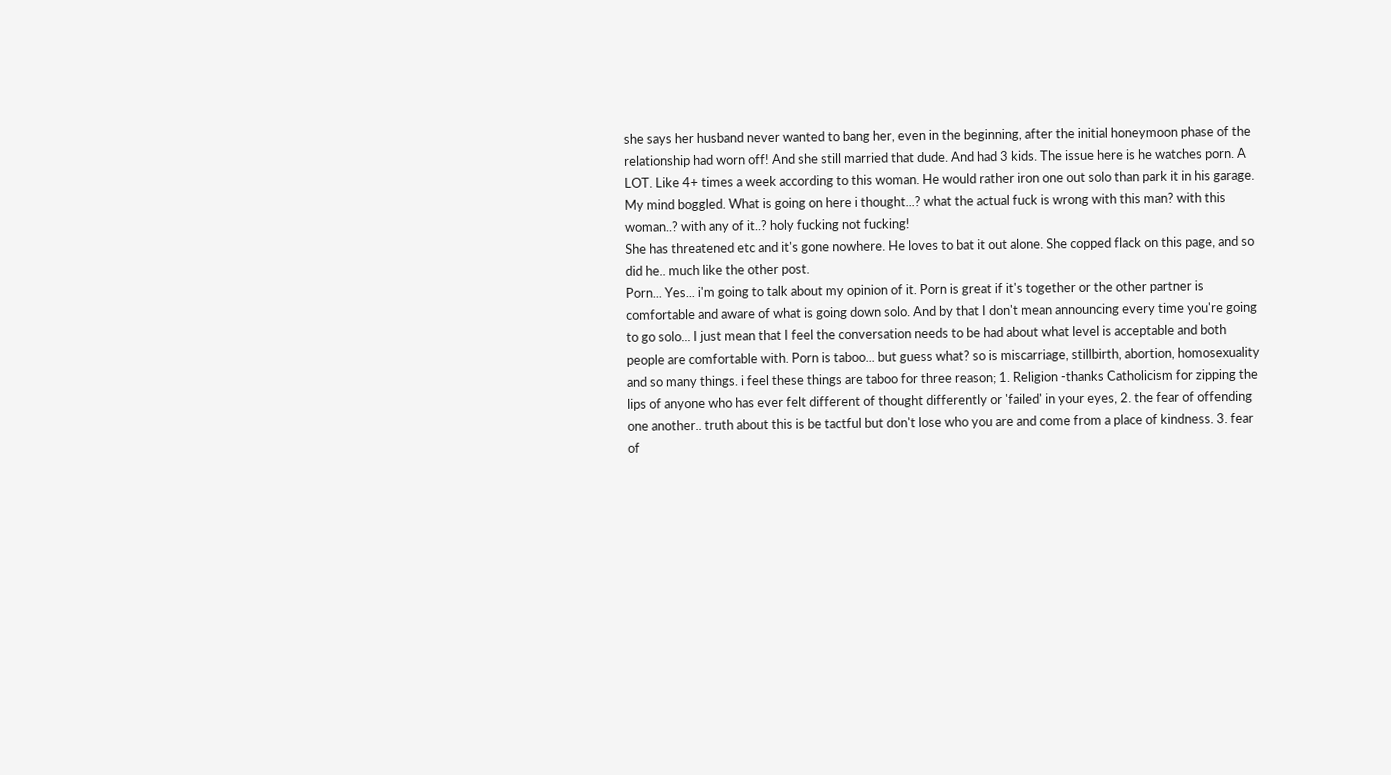she says her husband never wanted to bang her, even in the beginning, after the initial honeymoon phase of the relationship had worn off! And she still married that dude. And had 3 kids. The issue here is he watches porn. A LOT. Like 4+ times a week according to this woman. He would rather iron one out solo than park it in his garage.
My mind boggled. What is going on here i thought...? what the actual fuck is wrong with this man? with this woman..? with any of it..? holy fucking not fucking!
She has threatened etc and it's gone nowhere. He loves to bat it out alone. She copped flack on this page, and so did he.. much like the other post.
Porn... Yes... i'm going to talk about my opinion of it. Porn is great if it's together or the other partner is comfortable and aware of what is going down solo. And by that I don't mean announcing every time you're going to go solo... I just mean that I feel the conversation needs to be had about what level is acceptable and both people are comfortable with. Porn is taboo... but guess what? so is miscarriage, stillbirth, abortion, homosexuality and so many things. i feel these things are taboo for three reason; 1. Religion -thanks Catholicism for zipping the lips of anyone who has ever felt different of thought differently or 'failed' in your eyes, 2. the fear of offending one another.. truth about this is be tactful but don't lose who you are and come from a place of kindness. 3. fear of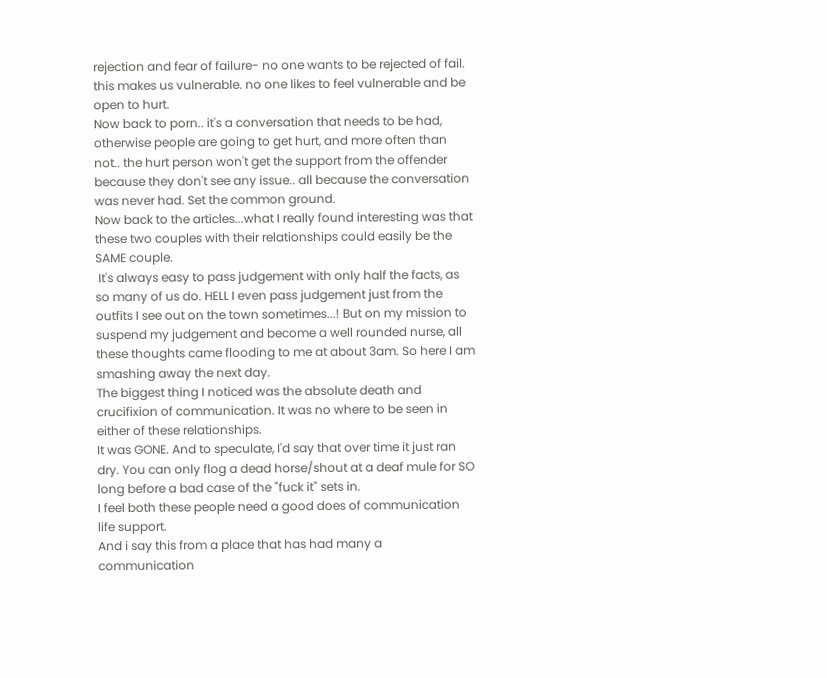rejection and fear of failure- no one wants to be rejected of fail. this makes us vulnerable. no one likes to feel vulnerable and be open to hurt.
Now back to porn.. it's a conversation that needs to be had, otherwise people are going to get hurt, and more often than not.. the hurt person won't get the support from the offender because they don't see any issue.. all because the conversation was never had. Set the common ground.
Now back to the articles...what I really found interesting was that these two couples with their relationships could easily be the SAME couple.
 It's always easy to pass judgement with only half the facts, as so many of us do. HELL I even pass judgement just from the outfits I see out on the town sometimes...! But on my mission to suspend my judgement and become a well rounded nurse, all these thoughts came flooding to me at about 3am. So here I am smashing away the next day.
The biggest thing I noticed was the absolute death and crucifixion of communication. It was no where to be seen in either of these relationships.
It was GONE. And to speculate, I'd say that over time it just ran dry. You can only flog a dead horse/shout at a deaf mule for SO long before a bad case of the "fuck it" sets in.
I feel both these people need a good does of communication life support.
And i say this from a place that has had many a communication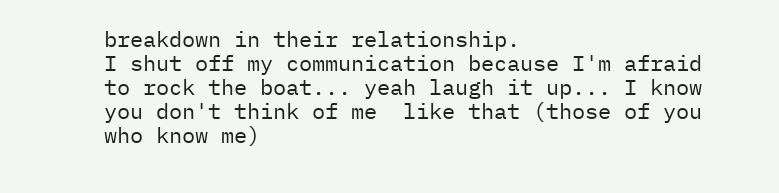breakdown in their relationship.
I shut off my communication because I'm afraid to rock the boat... yeah laugh it up... I know you don't think of me  like that (those of you who know me)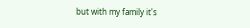but with my family it's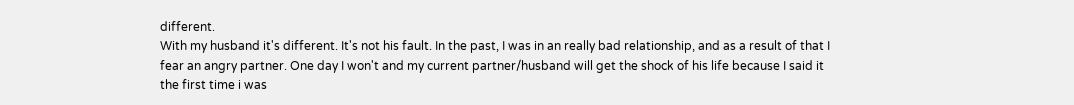different.
With my husband it's different. It's not his fault. In the past, I was in an really bad relationship, and as a result of that I fear an angry partner. One day I won't and my current partner/husband will get the shock of his life because I said it the first time i was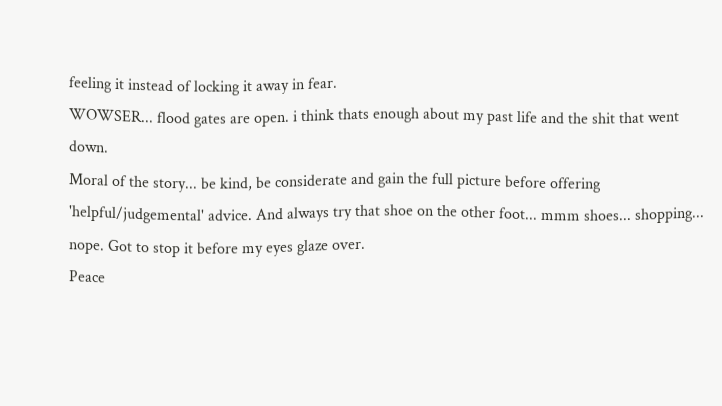feeling it instead of locking it away in fear.
WOWSER... flood gates are open. i think thats enough about my past life and the shit that went down.
Moral of the story... be kind, be considerate and gain the full picture before offering 'helpful/judgemental' advice. And always try that shoe on the other foot... mmm shoes... shopping... nope. Got to stop it before my eyes glaze over.
Peace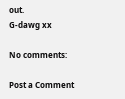out.
G-dawg xx

No comments:

Post a Comment